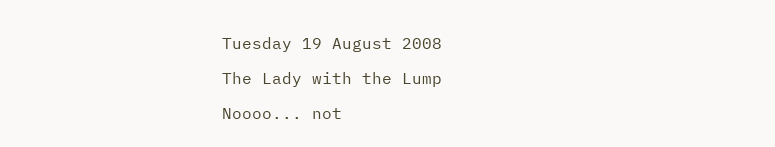Tuesday 19 August 2008

The Lady with the Lump

Noooo... not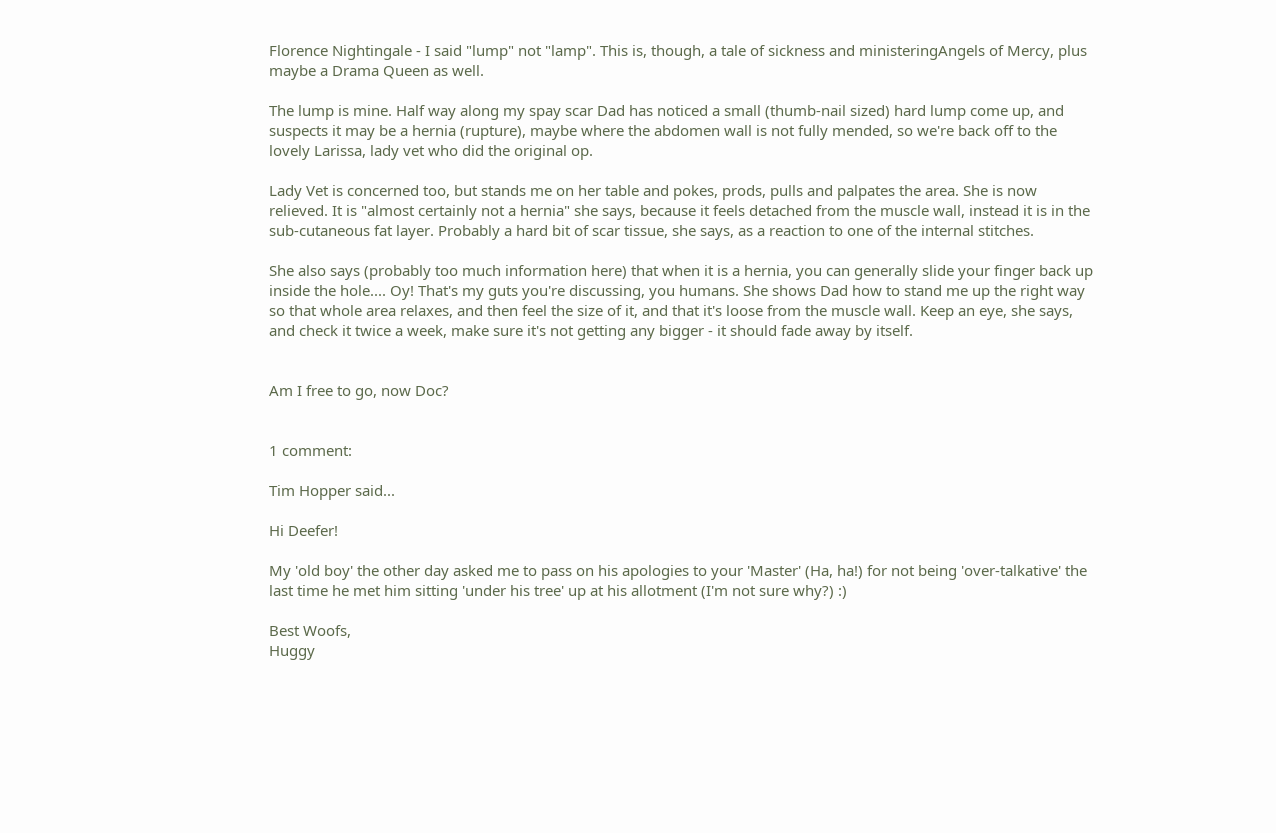Florence Nightingale - I said "lump" not "lamp". This is, though, a tale of sickness and ministeringAngels of Mercy, plus maybe a Drama Queen as well.

The lump is mine. Half way along my spay scar Dad has noticed a small (thumb-nail sized) hard lump come up, and suspects it may be a hernia (rupture), maybe where the abdomen wall is not fully mended, so we're back off to the lovely Larissa, lady vet who did the original op.

Lady Vet is concerned too, but stands me on her table and pokes, prods, pulls and palpates the area. She is now relieved. It is "almost certainly not a hernia" she says, because it feels detached from the muscle wall, instead it is in the sub-cutaneous fat layer. Probably a hard bit of scar tissue, she says, as a reaction to one of the internal stitches.

She also says (probably too much information here) that when it is a hernia, you can generally slide your finger back up inside the hole.... Oy! That's my guts you're discussing, you humans. She shows Dad how to stand me up the right way so that whole area relaxes, and then feel the size of it, and that it's loose from the muscle wall. Keep an eye, she says, and check it twice a week, make sure it's not getting any bigger - it should fade away by itself.


Am I free to go, now Doc?


1 comment:

Tim Hopper said...

Hi Deefer!

My 'old boy' the other day asked me to pass on his apologies to your 'Master' (Ha, ha!) for not being 'over-talkative' the last time he met him sitting 'under his tree' up at his allotment (I'm not sure why?) :)

Best Woofs,
Huggy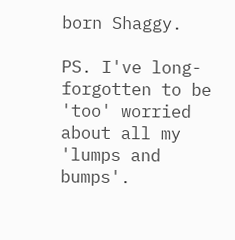born Shaggy.

PS. I've long-forgotten to be 'too' worried about all my 'lumps and bumps'.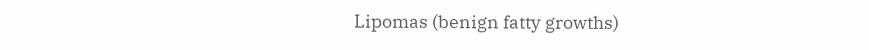Lipomas (benign fatty growths)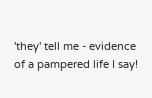'they' tell me - evidence of a pampered life I say!